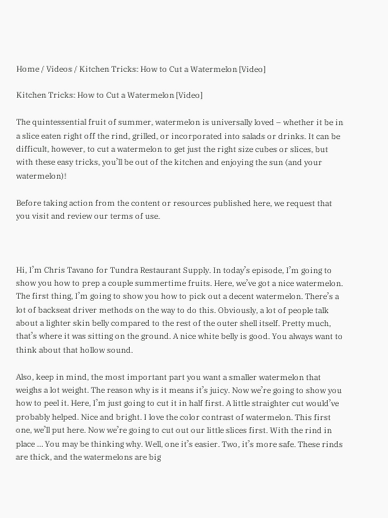Home / Videos / Kitchen Tricks: How to Cut a Watermelon [Video]

Kitchen Tricks: How to Cut a Watermelon [Video]

The quintessential fruit of summer, watermelon is universally loved – whether it be in a slice eaten right off the rind, grilled, or incorporated into salads or drinks. It can be difficult, however, to cut a watermelon to get just the right size cubes or slices, but with these easy tricks, you’ll be out of the kitchen and enjoying the sun (and your watermelon)!

Before taking action from the content or resources published here, we request that you visit and review our terms of use.



Hi, I’m Chris Tavano for Tundra Restaurant Supply. In today’s episode, I’m going to show you how to prep a couple summertime fruits. Here, we’ve got a nice watermelon. The first thing, I’m going to show you how to pick out a decent watermelon. There’s a lot of backseat driver methods on the way to do this. Obviously, a lot of people talk about a lighter skin belly compared to the rest of the outer shell itself. Pretty much, that’s where it was sitting on the ground. A nice white belly is good. You always want to think about that hollow sound.

Also, keep in mind, the most important part you want a smaller watermelon that weighs a lot weight. The reason why is it means it’s juicy. Now we’re going to show you how to peel it. Here, I’m just going to cut it in half first. A little straighter cut would’ve probably helped. Nice and bright. I love the color contrast of watermelon. This first one, we’ll put here. Now we’re going to cut out our little slices first. With the rind in place … You may be thinking why. Well, one it’s easier. Two, it’s more safe. These rinds are thick, and the watermelons are big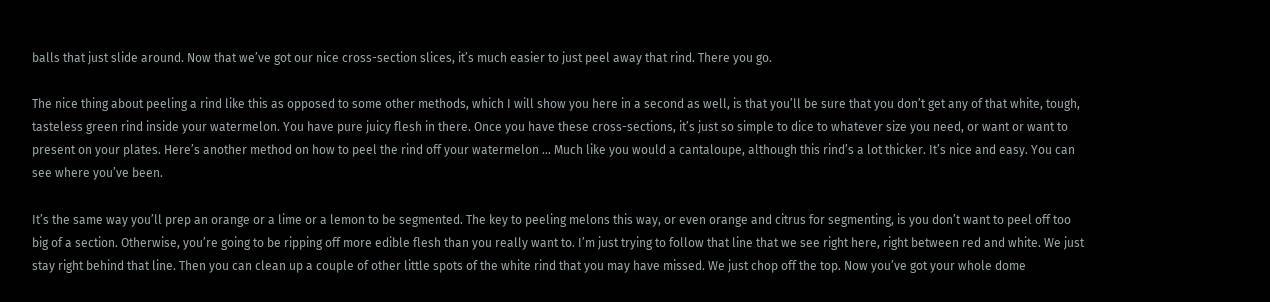balls that just slide around. Now that we’ve got our nice cross-section slices, it’s much easier to just peel away that rind. There you go.

The nice thing about peeling a rind like this as opposed to some other methods, which I will show you here in a second as well, is that you’ll be sure that you don’t get any of that white, tough, tasteless green rind inside your watermelon. You have pure juicy flesh in there. Once you have these cross-sections, it’s just so simple to dice to whatever size you need, or want or want to present on your plates. Here’s another method on how to peel the rind off your watermelon … Much like you would a cantaloupe, although this rind’s a lot thicker. It’s nice and easy. You can see where you’ve been.

It’s the same way you’ll prep an orange or a lime or a lemon to be segmented. The key to peeling melons this way, or even orange and citrus for segmenting, is you don’t want to peel off too big of a section. Otherwise, you’re going to be ripping off more edible flesh than you really want to. I’m just trying to follow that line that we see right here, right between red and white. We just stay right behind that line. Then you can clean up a couple of other little spots of the white rind that you may have missed. We just chop off the top. Now you’ve got your whole dome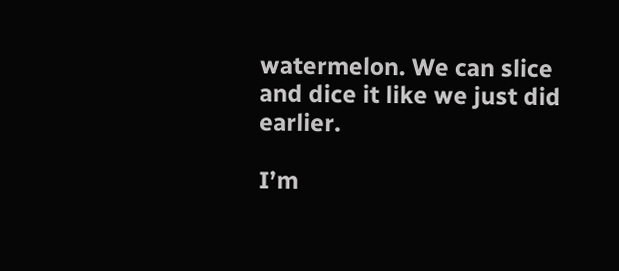watermelon. We can slice and dice it like we just did earlier.

I’m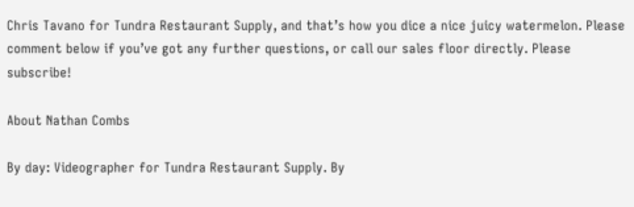Chris Tavano for Tundra Restaurant Supply, and that’s how you dice a nice juicy watermelon. Please comment below if you’ve got any further questions, or call our sales floor directly. Please subscribe!

About Nathan Combs

By day: Videographer for Tundra Restaurant Supply. By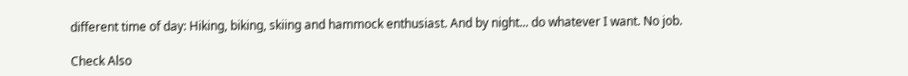different time of day: Hiking, biking, skiing and hammock enthusiast. And by night... do whatever I want. No job.

Check Also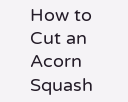How to Cut an Acorn Squash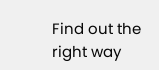Find out the right way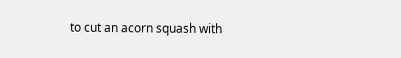to cut an acorn squash with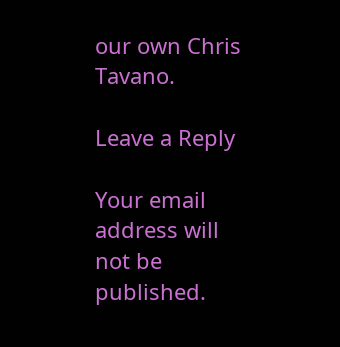our own Chris Tavano.

Leave a Reply

Your email address will not be published.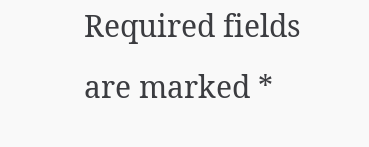Required fields are marked *